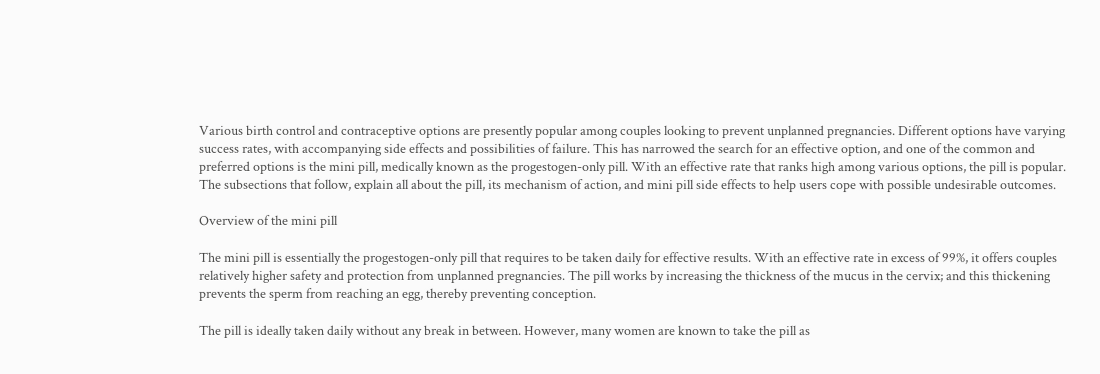Various birth control and contraceptive options are presently popular among couples looking to prevent unplanned pregnancies. Different options have varying success rates, with accompanying side effects and possibilities of failure. This has narrowed the search for an effective option, and one of the common and preferred options is the mini pill, medically known as the progestogen-only pill. With an effective rate that ranks high among various options, the pill is popular. The subsections that follow, explain all about the pill, its mechanism of action, and mini pill side effects to help users cope with possible undesirable outcomes.

Overview of the mini pill

The mini pill is essentially the progestogen-only pill that requires to be taken daily for effective results. With an effective rate in excess of 99%, it offers couples relatively higher safety and protection from unplanned pregnancies. The pill works by increasing the thickness of the mucus in the cervix; and this thickening prevents the sperm from reaching an egg, thereby preventing conception.

The pill is ideally taken daily without any break in between. However, many women are known to take the pill as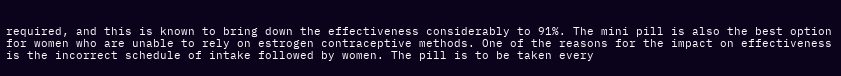required, and this is known to bring down the effectiveness considerably to 91%. The mini pill is also the best option for women who are unable to rely on estrogen contraceptive methods. One of the reasons for the impact on effectiveness is the incorrect schedule of intake followed by women. The pill is to be taken every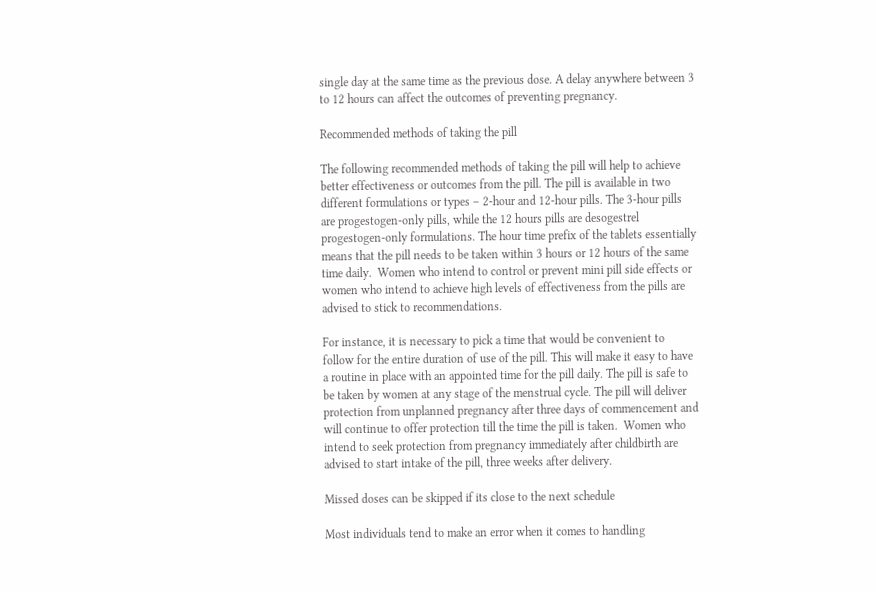single day at the same time as the previous dose. A delay anywhere between 3 to 12 hours can affect the outcomes of preventing pregnancy.

Recommended methods of taking the pill

The following recommended methods of taking the pill will help to achieve better effectiveness or outcomes from the pill. The pill is available in two different formulations or types – 2-hour and 12-hour pills. The 3-hour pills are progestogen-only pills, while the 12 hours pills are desogestrel progestogen-only formulations. The hour time prefix of the tablets essentially means that the pill needs to be taken within 3 hours or 12 hours of the same time daily.  Women who intend to control or prevent mini pill side effects or women who intend to achieve high levels of effectiveness from the pills are advised to stick to recommendations.

For instance, it is necessary to pick a time that would be convenient to follow for the entire duration of use of the pill. This will make it easy to have a routine in place with an appointed time for the pill daily. The pill is safe to be taken by women at any stage of the menstrual cycle. The pill will deliver protection from unplanned pregnancy after three days of commencement and will continue to offer protection till the time the pill is taken.  Women who intend to seek protection from pregnancy immediately after childbirth are advised to start intake of the pill, three weeks after delivery.

Missed doses can be skipped if its close to the next schedule

Most individuals tend to make an error when it comes to handling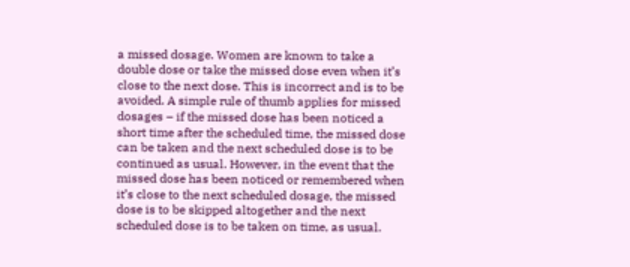a missed dosage. Women are known to take a double dose or take the missed dose even when it’s close to the next dose. This is incorrect and is to be avoided. A simple rule of thumb applies for missed dosages – if the missed dose has been noticed a short time after the scheduled time, the missed dose can be taken and the next scheduled dose is to be continued as usual. However, in the event that the missed dose has been noticed or remembered when it’s close to the next scheduled dosage, the missed dose is to be skipped altogether and the next scheduled dose is to be taken on time, as usual.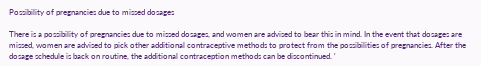Possibility of pregnancies due to missed dosages

There is a possibility of pregnancies due to missed dosages, and women are advised to bear this in mind. In the event that dosages are missed, women are advised to pick other additional contraceptive methods to protect from the possibilities of pregnancies. After the dosage schedule is back on routine, the additional contraception methods can be discontinued. ‘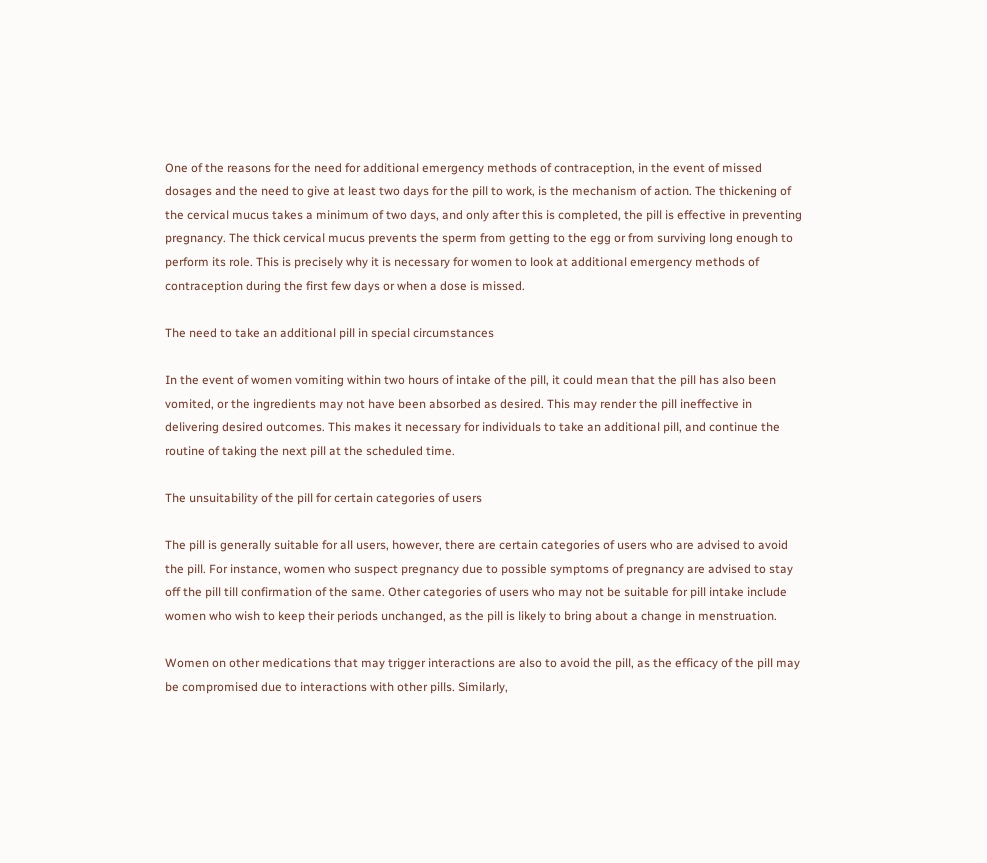One of the reasons for the need for additional emergency methods of contraception, in the event of missed dosages and the need to give at least two days for the pill to work, is the mechanism of action. The thickening of the cervical mucus takes a minimum of two days, and only after this is completed, the pill is effective in preventing pregnancy. The thick cervical mucus prevents the sperm from getting to the egg or from surviving long enough to perform its role. This is precisely why it is necessary for women to look at additional emergency methods of contraception during the first few days or when a dose is missed.

The need to take an additional pill in special circumstances

In the event of women vomiting within two hours of intake of the pill, it could mean that the pill has also been vomited, or the ingredients may not have been absorbed as desired. This may render the pill ineffective in delivering desired outcomes. This makes it necessary for individuals to take an additional pill, and continue the routine of taking the next pill at the scheduled time.

The unsuitability of the pill for certain categories of users

The pill is generally suitable for all users, however, there are certain categories of users who are advised to avoid the pill. For instance, women who suspect pregnancy due to possible symptoms of pregnancy are advised to stay off the pill till confirmation of the same. Other categories of users who may not be suitable for pill intake include women who wish to keep their periods unchanged, as the pill is likely to bring about a change in menstruation.

Women on other medications that may trigger interactions are also to avoid the pill, as the efficacy of the pill may be compromised due to interactions with other pills. Similarly,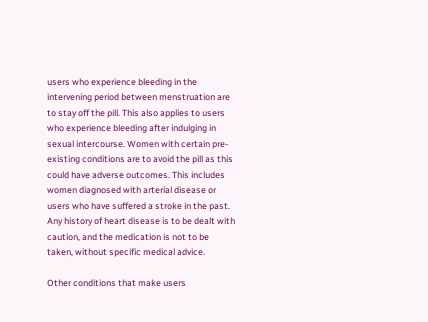users who experience bleeding in the intervening period between menstruation are to stay off the pill. This also applies to users who experience bleeding after indulging in sexual intercourse. Women with certain pre-existing conditions are to avoid the pill as this could have adverse outcomes. This includes women diagnosed with arterial disease or users who have suffered a stroke in the past. Any history of heart disease is to be dealt with caution, and the medication is not to be taken, without specific medical advice.

Other conditions that make users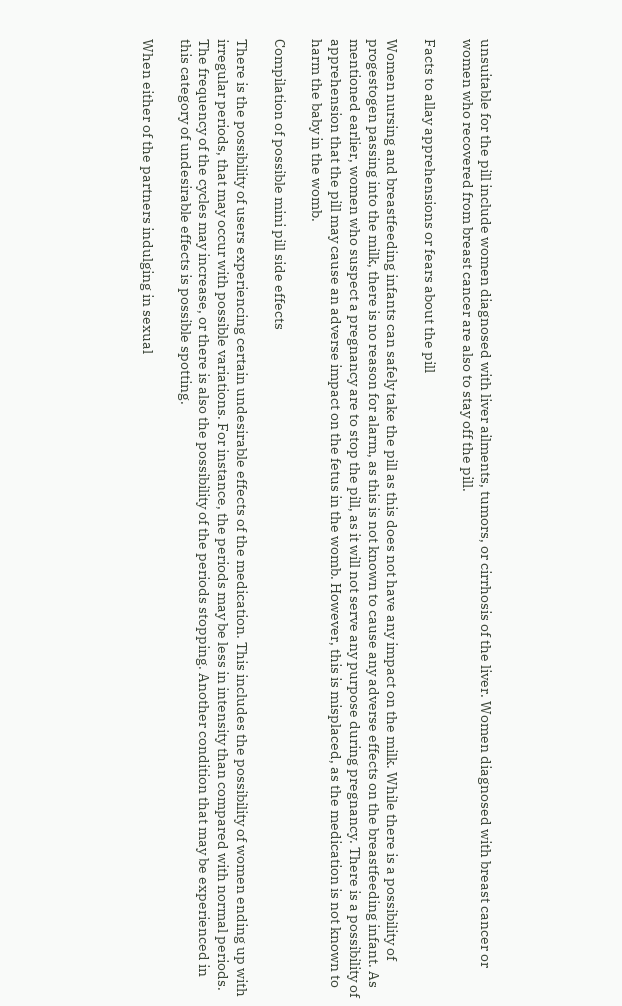unsuitable for the pill include women diagnosed with liver ailments, tumors, or cirrhosis of the liver. Women diagnosed with breast cancer or women who recovered from breast cancer are also to stay off the pill.

Facts to allay apprehensions or fears about the pill

Women nursing and breastfeeding infants can safely take the pill as this does not have any impact on the milk. While there is a possibility of progestogen passing into the milk, there is no reason for alarm, as this is not known to cause any adverse effects on the breastfeeding infant. As mentioned earlier, women who suspect a pregnancy are to stop the pill, as it will not serve any purpose during pregnancy. There is a possibility of apprehension that the pill may cause an adverse impact on the fetus in the womb. However, this is misplaced, as the medication is not known to harm the baby in the womb.

Compilation of possible mini pill side effects

There is the possibility of users experiencing certain undesirable effects of the medication. This includes the possibility of women ending up with irregular periods, that may occur with possible variations. For instance, the periods may be less in intensity than compared with normal periods. The frequency of the cycles may increase, or there is also the possibility of the periods stopping. Another condition that may be experienced in this category of undesirable effects is possible spotting.

When either of the partners indulging in sexual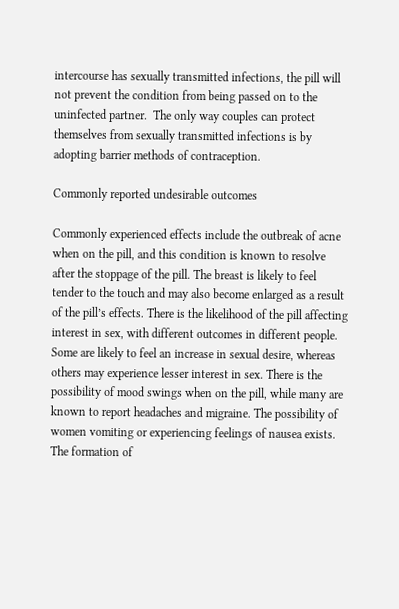intercourse has sexually transmitted infections, the pill will not prevent the condition from being passed on to the uninfected partner.  The only way couples can protect themselves from sexually transmitted infections is by adopting barrier methods of contraception.

Commonly reported undesirable outcomes

Commonly experienced effects include the outbreak of acne when on the pill, and this condition is known to resolve after the stoppage of the pill. The breast is likely to feel tender to the touch and may also become enlarged as a result of the pill’s effects. There is the likelihood of the pill affecting interest in sex, with different outcomes in different people. Some are likely to feel an increase in sexual desire, whereas others may experience lesser interest in sex. There is the possibility of mood swings when on the pill, while many are known to report headaches and migraine. The possibility of women vomiting or experiencing feelings of nausea exists. The formation of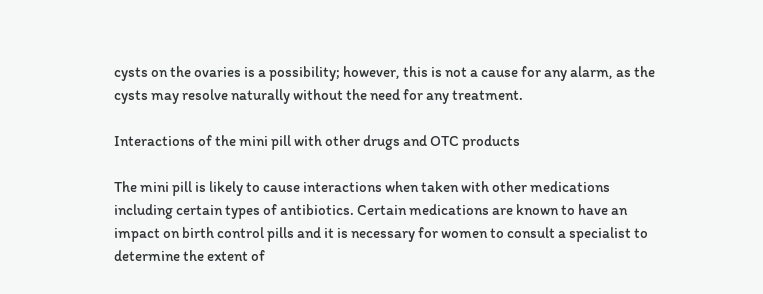cysts on the ovaries is a possibility; however, this is not a cause for any alarm, as the cysts may resolve naturally without the need for any treatment.

Interactions of the mini pill with other drugs and OTC products

The mini pill is likely to cause interactions when taken with other medications including certain types of antibiotics. Certain medications are known to have an impact on birth control pills and it is necessary for women to consult a specialist to determine the extent of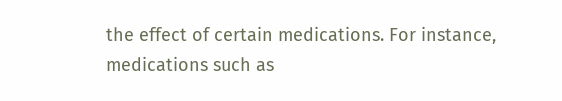the effect of certain medications. For instance, medications such as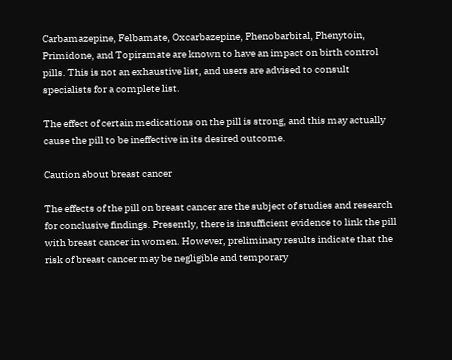Carbamazepine, Felbamate, Oxcarbazepine, Phenobarbital, Phenytoin, Primidone, and Topiramate are known to have an impact on birth control pills. This is not an exhaustive list, and users are advised to consult specialists for a complete list.

The effect of certain medications on the pill is strong, and this may actually cause the pill to be ineffective in its desired outcome.

Caution about breast cancer

The effects of the pill on breast cancer are the subject of studies and research for conclusive findings. Presently, there is insufficient evidence to link the pill with breast cancer in women. However, preliminary results indicate that the risk of breast cancer may be negligible and temporary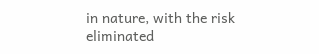in nature, with the risk eliminated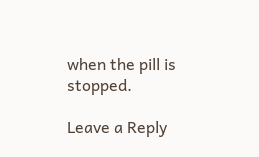when the pill is stopped.

Leave a Reply